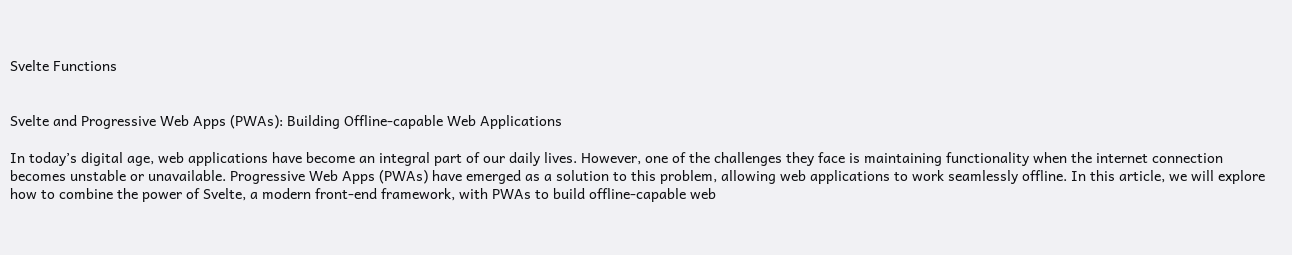Svelte Functions


Svelte and Progressive Web Apps (PWAs): Building Offline-capable Web Applications

In today’s digital age, web applications have become an integral part of our daily lives. However, one of the challenges they face is maintaining functionality when the internet connection becomes unstable or unavailable. Progressive Web Apps (PWAs) have emerged as a solution to this problem, allowing web applications to work seamlessly offline. In this article, we will explore how to combine the power of Svelte, a modern front-end framework, with PWAs to build offline-capable web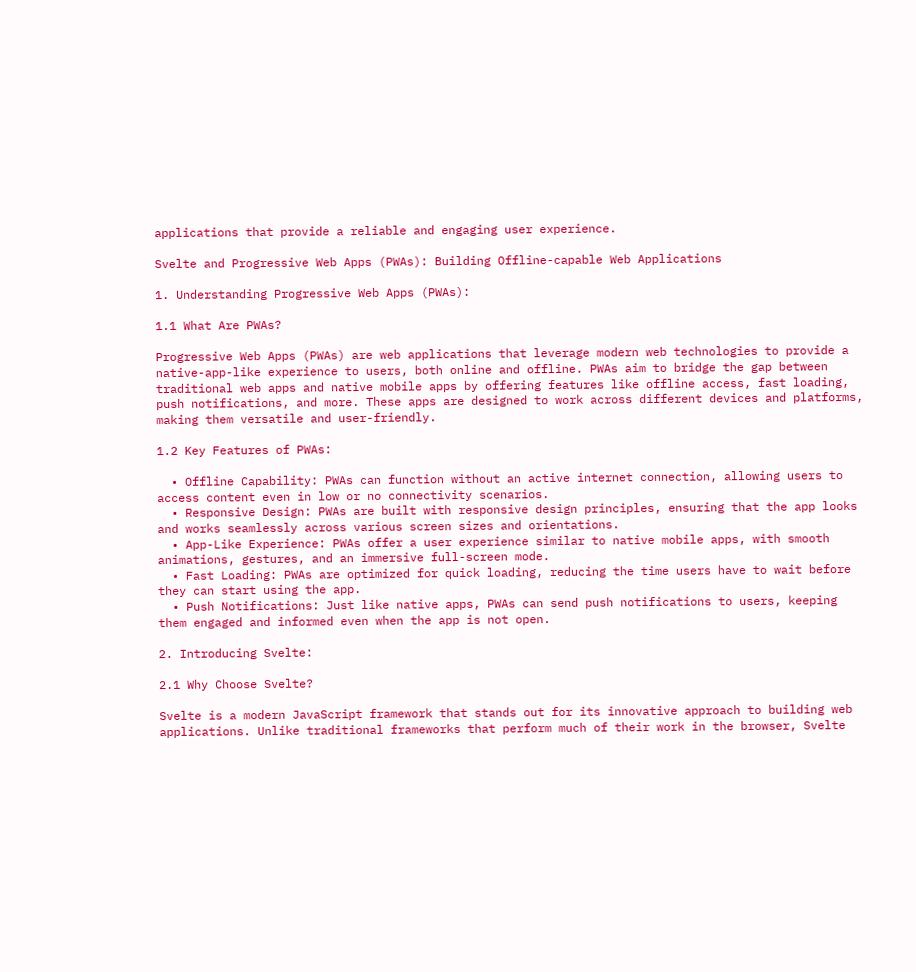applications that provide a reliable and engaging user experience.

Svelte and Progressive Web Apps (PWAs): Building Offline-capable Web Applications

1. Understanding Progressive Web Apps (PWAs):

1.1 What Are PWAs?

Progressive Web Apps (PWAs) are web applications that leverage modern web technologies to provide a native-app-like experience to users, both online and offline. PWAs aim to bridge the gap between traditional web apps and native mobile apps by offering features like offline access, fast loading, push notifications, and more. These apps are designed to work across different devices and platforms, making them versatile and user-friendly.

1.2 Key Features of PWAs:

  • Offline Capability: PWAs can function without an active internet connection, allowing users to access content even in low or no connectivity scenarios.
  • Responsive Design: PWAs are built with responsive design principles, ensuring that the app looks and works seamlessly across various screen sizes and orientations.
  • App-Like Experience: PWAs offer a user experience similar to native mobile apps, with smooth animations, gestures, and an immersive full-screen mode.
  • Fast Loading: PWAs are optimized for quick loading, reducing the time users have to wait before they can start using the app.
  • Push Notifications: Just like native apps, PWAs can send push notifications to users, keeping them engaged and informed even when the app is not open.

2. Introducing Svelte:

2.1 Why Choose Svelte?

Svelte is a modern JavaScript framework that stands out for its innovative approach to building web applications. Unlike traditional frameworks that perform much of their work in the browser, Svelte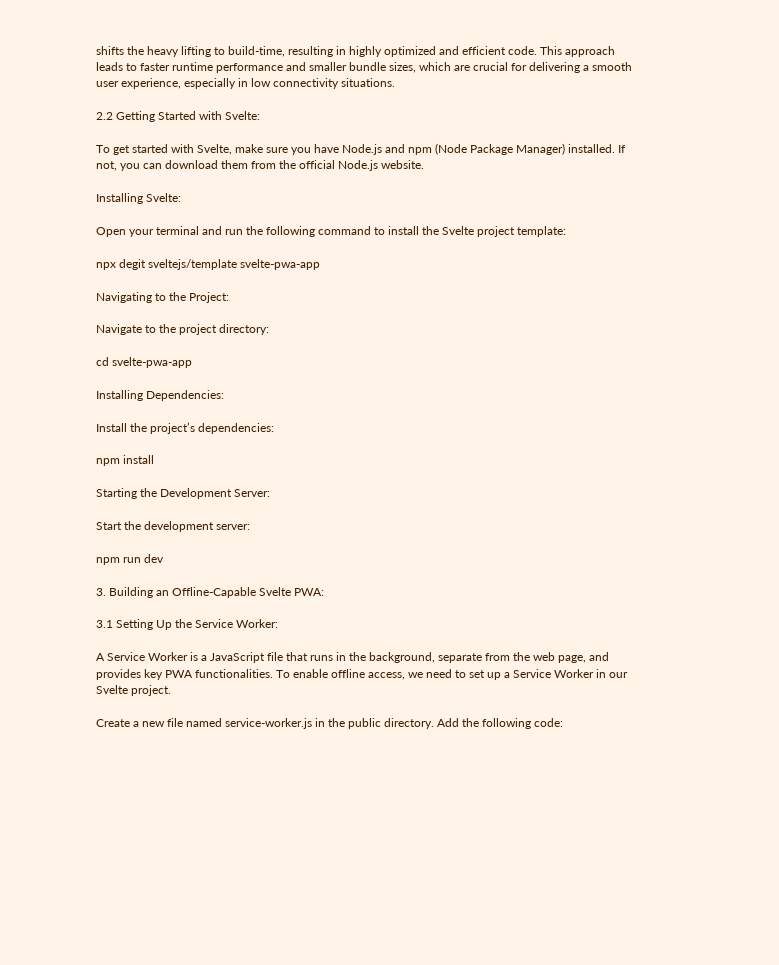shifts the heavy lifting to build-time, resulting in highly optimized and efficient code. This approach leads to faster runtime performance and smaller bundle sizes, which are crucial for delivering a smooth user experience, especially in low connectivity situations.

2.2 Getting Started with Svelte:

To get started with Svelte, make sure you have Node.js and npm (Node Package Manager) installed. If not, you can download them from the official Node.js website.

Installing Svelte:

Open your terminal and run the following command to install the Svelte project template:

npx degit sveltejs/template svelte-pwa-app

Navigating to the Project:

Navigate to the project directory:

cd svelte-pwa-app

Installing Dependencies:

Install the project’s dependencies:

npm install

Starting the Development Server:

Start the development server:

npm run dev

3. Building an Offline-Capable Svelte PWA:

3.1 Setting Up the Service Worker:

A Service Worker is a JavaScript file that runs in the background, separate from the web page, and provides key PWA functionalities. To enable offline access, we need to set up a Service Worker in our Svelte project.

Create a new file named service-worker.js in the public directory. Add the following code: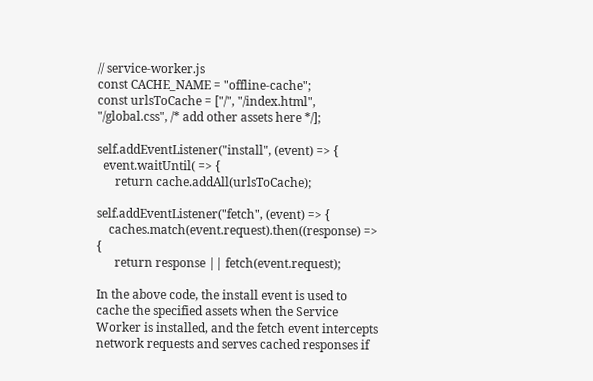// service-worker.js
const CACHE_NAME = "offline-cache";
const urlsToCache = ["/", "/index.html", "/global.css", /* add other assets here */];

self.addEventListener("install", (event) => {
  event.waitUntil( => {
      return cache.addAll(urlsToCache);

self.addEventListener("fetch", (event) => {
    caches.match(event.request).then((response) => {
      return response || fetch(event.request);

In the above code, the install event is used to cache the specified assets when the Service Worker is installed, and the fetch event intercepts network requests and serves cached responses if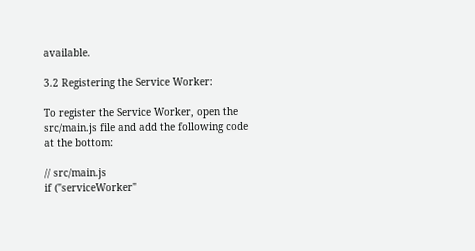available.

3.2 Registering the Service Worker:

To register the Service Worker, open the src/main.js file and add the following code at the bottom:

// src/main.js
if ("serviceWorker"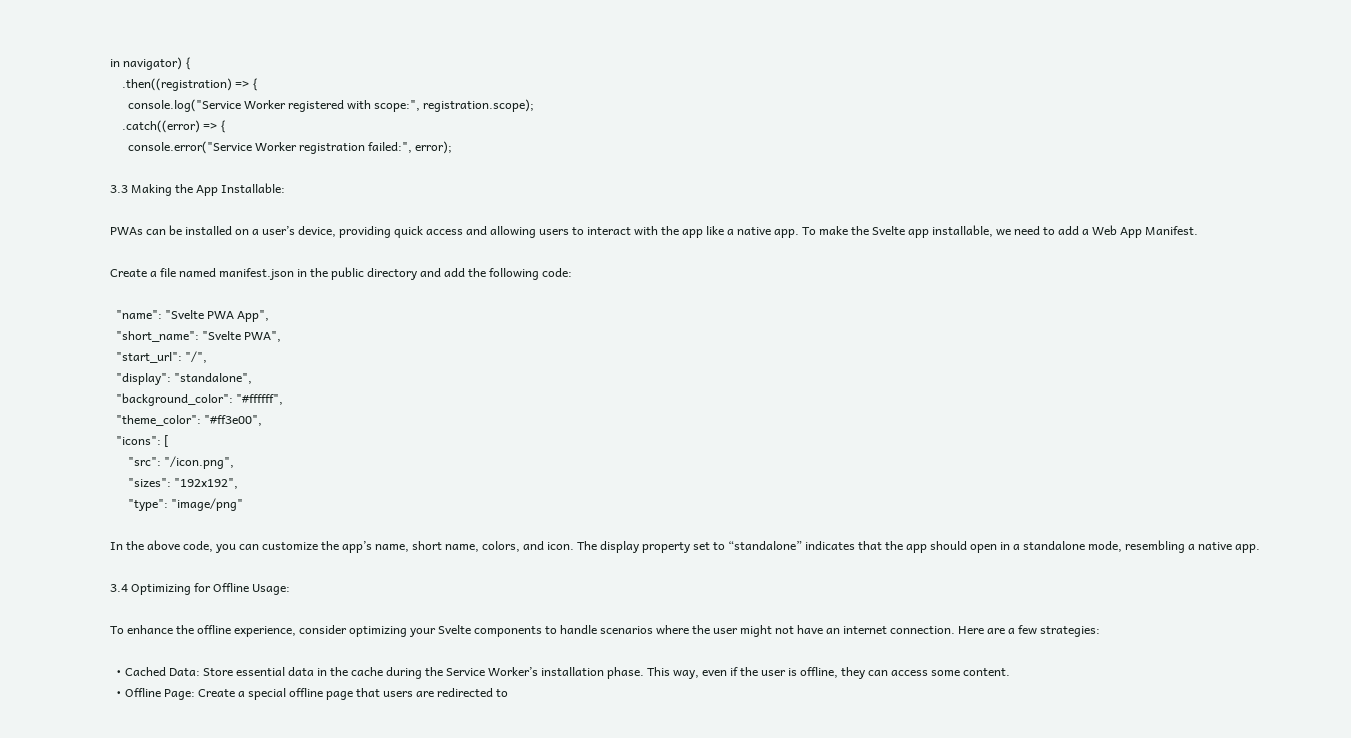in navigator) {
    .then((registration) => {
      console.log("Service Worker registered with scope:", registration.scope);
    .catch((error) => {
      console.error("Service Worker registration failed:", error);

3.3 Making the App Installable:

PWAs can be installed on a user’s device, providing quick access and allowing users to interact with the app like a native app. To make the Svelte app installable, we need to add a Web App Manifest.

Create a file named manifest.json in the public directory and add the following code:

  "name": "Svelte PWA App",
  "short_name": "Svelte PWA",
  "start_url": "/",
  "display": "standalone",
  "background_color": "#ffffff",
  "theme_color": "#ff3e00",
  "icons": [
      "src": "/icon.png",
      "sizes": "192x192",
      "type": "image/png"

In the above code, you can customize the app’s name, short name, colors, and icon. The display property set to “standalone” indicates that the app should open in a standalone mode, resembling a native app.

3.4 Optimizing for Offline Usage:

To enhance the offline experience, consider optimizing your Svelte components to handle scenarios where the user might not have an internet connection. Here are a few strategies:

  • Cached Data: Store essential data in the cache during the Service Worker’s installation phase. This way, even if the user is offline, they can access some content.
  • Offline Page: Create a special offline page that users are redirected to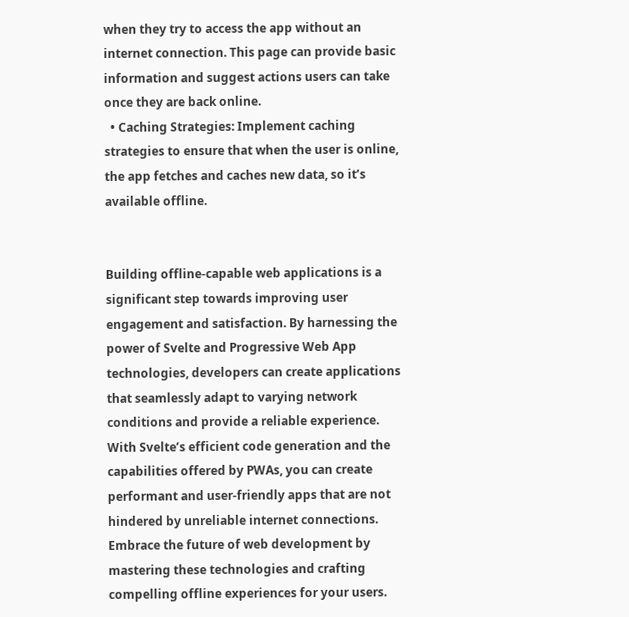when they try to access the app without an internet connection. This page can provide basic information and suggest actions users can take once they are back online.
  • Caching Strategies: Implement caching strategies to ensure that when the user is online, the app fetches and caches new data, so it’s available offline.


Building offline-capable web applications is a significant step towards improving user engagement and satisfaction. By harnessing the power of Svelte and Progressive Web App technologies, developers can create applications that seamlessly adapt to varying network conditions and provide a reliable experience. With Svelte’s efficient code generation and the capabilities offered by PWAs, you can create performant and user-friendly apps that are not hindered by unreliable internet connections. Embrace the future of web development by mastering these technologies and crafting compelling offline experiences for your users.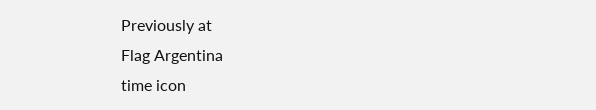Previously at
Flag Argentina
time icon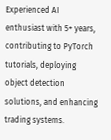Experienced AI enthusiast with 5+ years, contributing to PyTorch tutorials, deploying object detection solutions, and enhancing trading systems.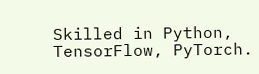Skilled in Python, TensorFlow, PyTorch.